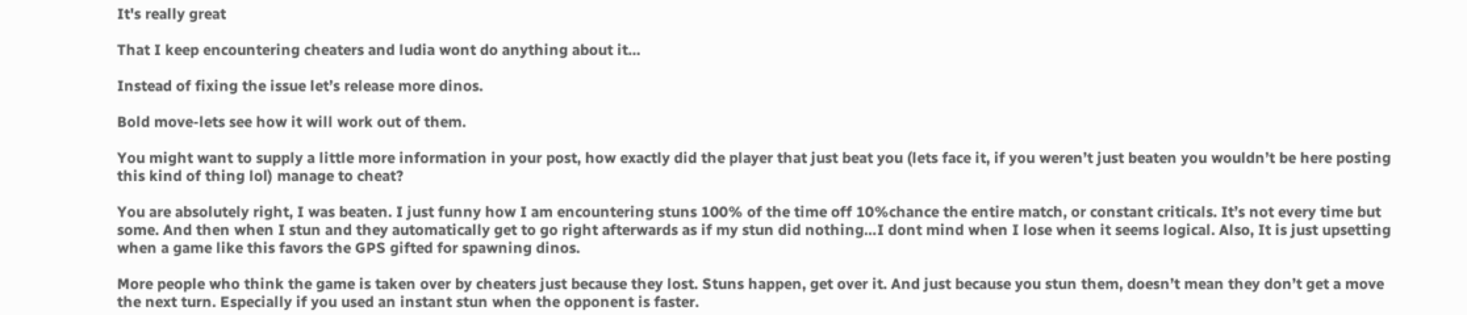It's really great

That I keep encountering cheaters and ludia wont do anything about it…

Instead of fixing the issue let’s release more dinos.

Bold move-lets see how it will work out of them.

You might want to supply a little more information in your post, how exactly did the player that just beat you (lets face it, if you weren’t just beaten you wouldn’t be here posting this kind of thing lol) manage to cheat?

You are absolutely right, I was beaten. I just funny how I am encountering stuns 100% of the time off 10%chance the entire match, or constant criticals. It’s not every time but some. And then when I stun and they automatically get to go right afterwards as if my stun did nothing…I dont mind when I lose when it seems logical. Also, It is just upsetting when a game like this favors the GPS gifted for spawning dinos.

More people who think the game is taken over by cheaters just because they lost. Stuns happen, get over it. And just because you stun them, doesn’t mean they don’t get a move the next turn. Especially if you used an instant stun when the opponent is faster.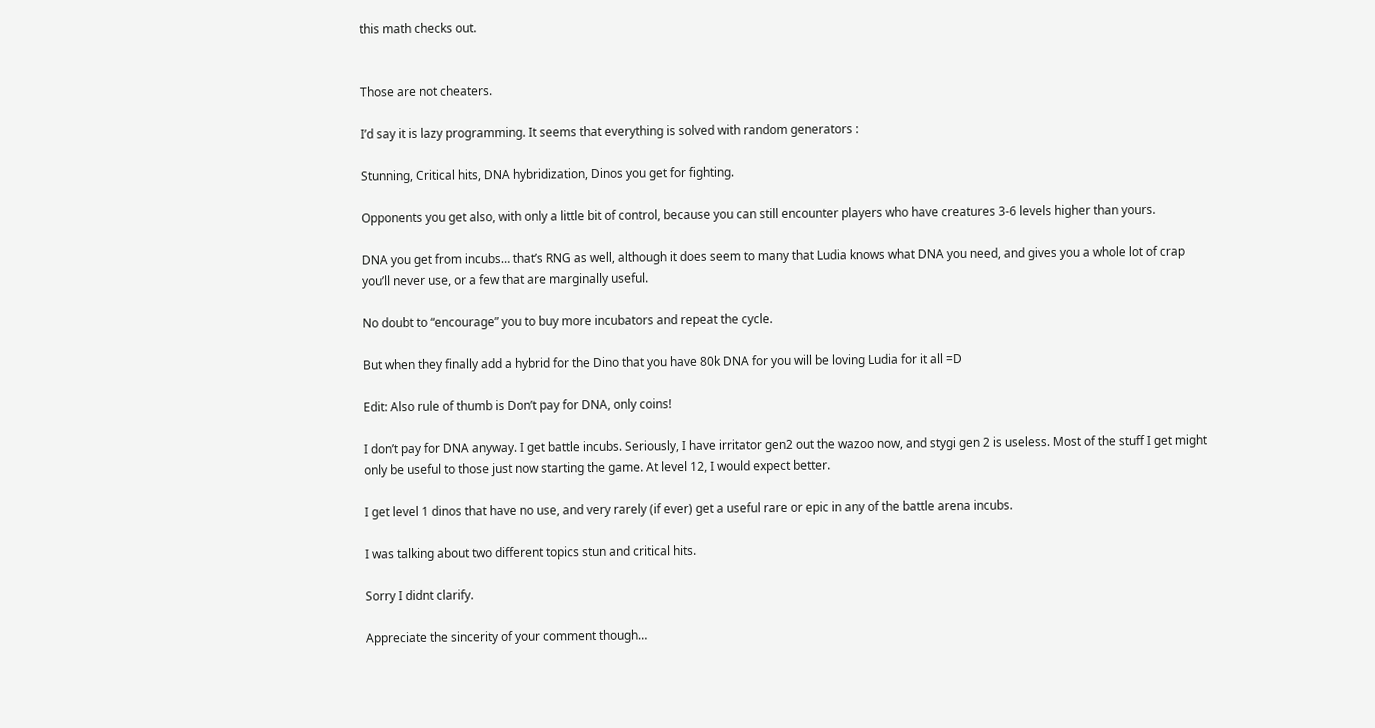this math checks out.


Those are not cheaters.

I’d say it is lazy programming. It seems that everything is solved with random generators :

Stunning, Critical hits, DNA hybridization, Dinos you get for fighting.

Opponents you get also, with only a little bit of control, because you can still encounter players who have creatures 3-6 levels higher than yours.

DNA you get from incubs… that’s RNG as well, although it does seem to many that Ludia knows what DNA you need, and gives you a whole lot of crap you’ll never use, or a few that are marginally useful.

No doubt to “encourage” you to buy more incubators and repeat the cycle.

But when they finally add a hybrid for the Dino that you have 80k DNA for you will be loving Ludia for it all =D

Edit: Also rule of thumb is Don’t pay for DNA, only coins!

I don’t pay for DNA anyway. I get battle incubs. Seriously, I have irritator gen2 out the wazoo now, and stygi gen 2 is useless. Most of the stuff I get might only be useful to those just now starting the game. At level 12, I would expect better.

I get level 1 dinos that have no use, and very rarely (if ever) get a useful rare or epic in any of the battle arena incubs.

I was talking about two different topics stun and critical hits.

Sorry I didnt clarify.

Appreciate the sincerity of your comment though…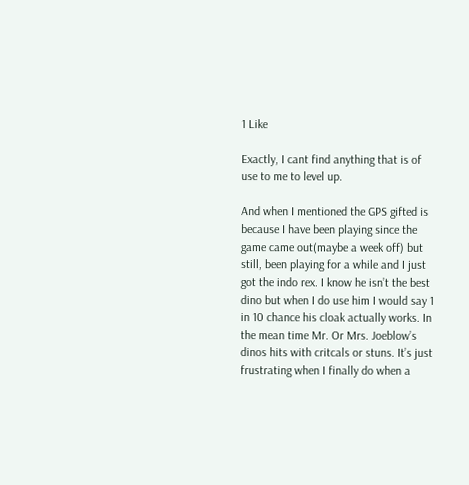1 Like

Exactly, I cant find anything that is of use to me to level up.

And when I mentioned the GPS gifted is because I have been playing since the game came out(maybe a week off) but still, been playing for a while and I just got the indo rex. I know he isn’t the best dino but when I do use him I would say 1 in 10 chance his cloak actually works. In the mean time Mr. Or Mrs. Joeblow’s dinos hits with critcals or stuns. It’s just frustrating when I finally do when a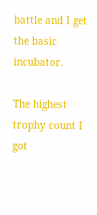battle and I get the basic incubator.

The highest trophy count I got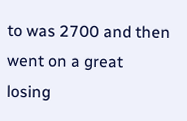to was 2700 and then went on a great losing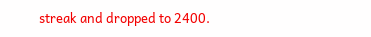streak and dropped to 2400.